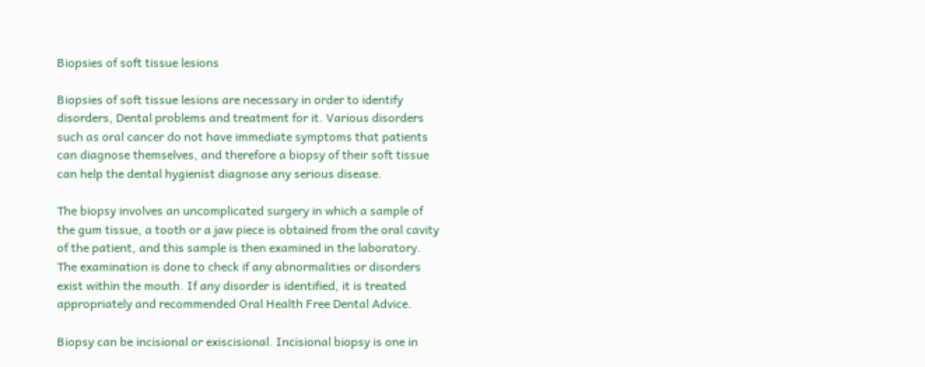Biopsies of soft tissue lesions

Biopsies of soft tissue lesions are necessary in order to identify disorders, Dental problems and treatment for it. Various disorders such as oral cancer do not have immediate symptoms that patients can diagnose themselves, and therefore a biopsy of their soft tissue can help the dental hygienist diagnose any serious disease.

The biopsy involves an uncomplicated surgery in which a sample of the gum tissue, a tooth or a jaw piece is obtained from the oral cavity of the patient, and this sample is then examined in the laboratory. The examination is done to check if any abnormalities or disorders exist within the mouth. If any disorder is identified, it is treated appropriately and recommended Oral Health Free Dental Advice.

Biopsy can be incisional or exiscisional. Incisional biopsy is one in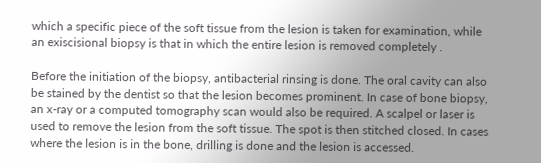which a specific piece of the soft tissue from the lesion is taken for examination, while an exiscisional biopsy is that in which the entire lesion is removed completely .

Before the initiation of the biopsy, antibacterial rinsing is done. The oral cavity can also be stained by the dentist so that the lesion becomes prominent. In case of bone biopsy, an x-ray or a computed tomography scan would also be required. A scalpel or laser is used to remove the lesion from the soft tissue. The spot is then stitched closed. In cases where the lesion is in the bone, drilling is done and the lesion is accessed.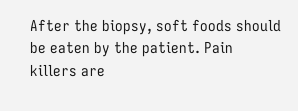After the biopsy, soft foods should be eaten by the patient. Pain killers are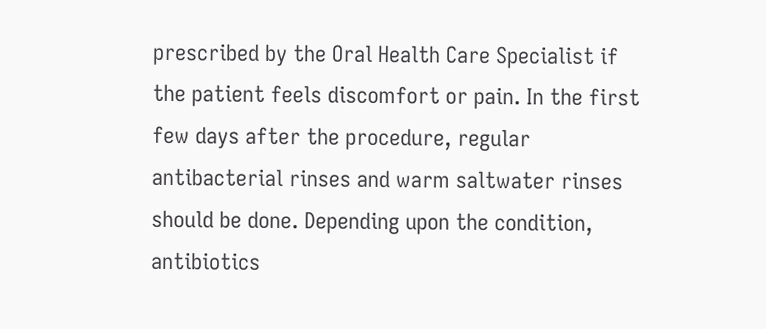prescribed by the Oral Health Care Specialist if the patient feels discomfort or pain. In the first few days after the procedure, regular antibacterial rinses and warm saltwater rinses should be done. Depending upon the condition, antibiotics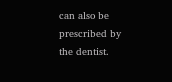can also be prescribed by the dentist.